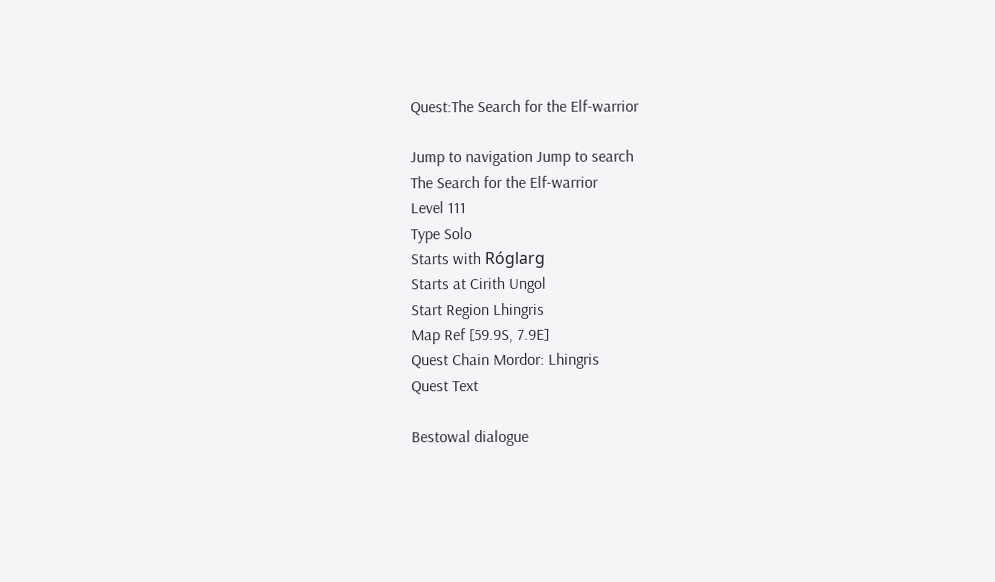Quest:The Search for the Elf-warrior

Jump to navigation Jump to search
The Search for the Elf-warrior
Level 111
Type Solo
Starts with Róglarg
Starts at Cirith Ungol
Start Region Lhingris
Map Ref [59.9S, 7.9E]
Quest Chain Mordor: Lhingris
Quest Text

Bestowal dialogue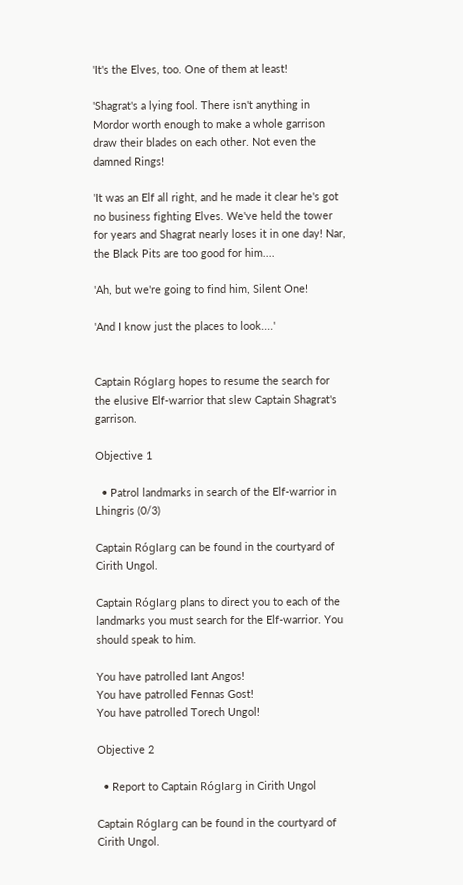'It's the Elves, too. One of them at least!

'Shagrat's a lying fool. There isn't anything in Mordor worth enough to make a whole garrison draw their blades on each other. Not even the damned Rings!

'It was an Elf all right, and he made it clear he's got no business fighting Elves. We've held the tower for years and Shagrat nearly loses it in one day! Nar, the Black Pits are too good for him....

'Ah, but we're going to find him, Silent One!

'And I know just the places to look....'


Captain Róglarg hopes to resume the search for the elusive Elf-warrior that slew Captain Shagrat's garrison.

Objective 1

  • Patrol landmarks in search of the Elf-warrior in Lhingris (0/3)

Captain Róglarg can be found in the courtyard of Cirith Ungol.

Captain Róglarg plans to direct you to each of the landmarks you must search for the Elf-warrior. You should speak to him.

You have patrolled Iant Angos!
You have patrolled Fennas Gost!
You have patrolled Torech Ungol!

Objective 2

  • Report to Captain Róglarg in Cirith Ungol

Captain Róglarg can be found in the courtyard of Cirith Ungol.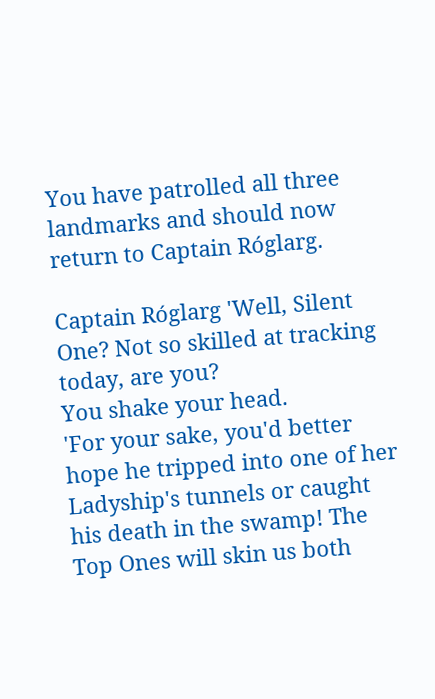You have patrolled all three landmarks and should now return to Captain Róglarg.

Captain Róglarg 'Well, Silent One? Not so skilled at tracking today, are you?
You shake your head.
'For your sake, you'd better hope he tripped into one of her Ladyship's tunnels or caught his death in the swamp! The Top Ones will skin us both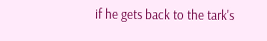if he gets back to the tark's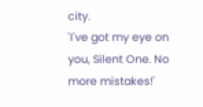city.
'I've got my eye on you, Silent One. No more mistakes!'